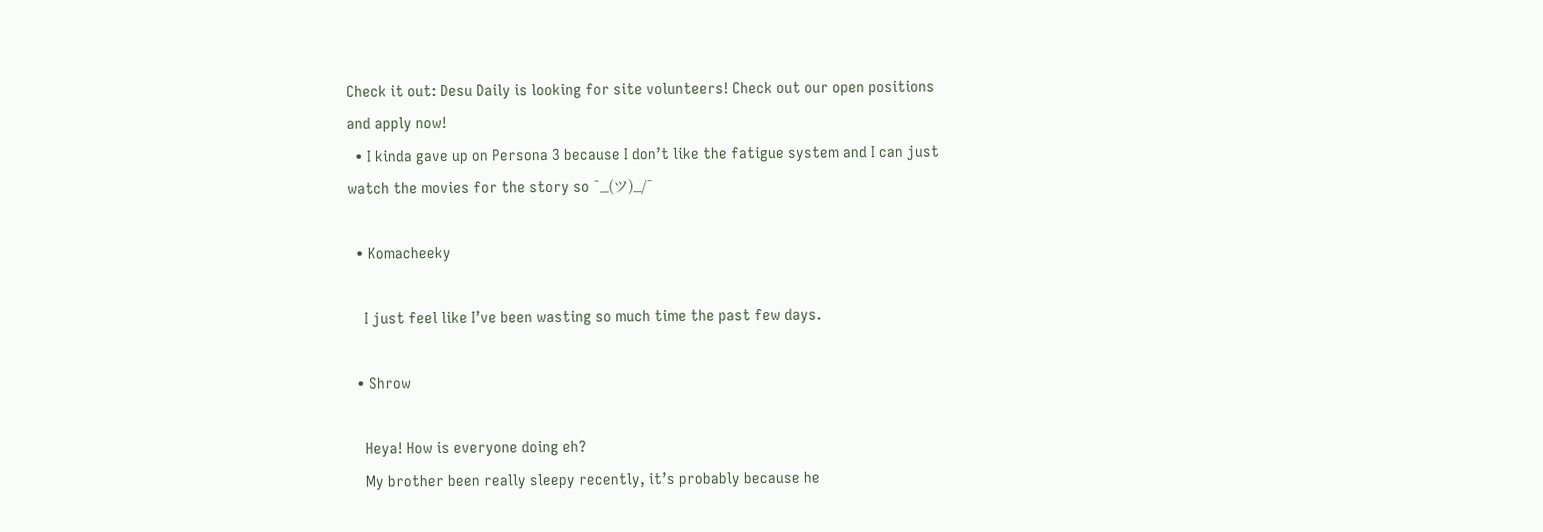Check it out: Desu Daily is looking for site volunteers! Check out our open positions and apply now!
  • I kinda gave up on Persona 3 because I don’t like the fatigue system and I can just watch the movies for the story so ¯_(ツ)_/¯

  • Komacheeky

    I just feel like I’ve been wasting so much time the past few days.

  • Shrow

    Heya! How is everyone doing eh?
    My brother been really sleepy recently, it’s probably because he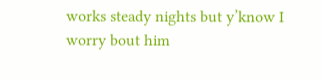works steady nights but y’know I worry bout him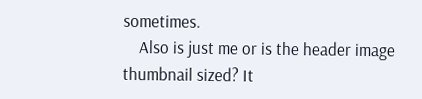sometimes.
    Also is just me or is the header image thumbnail sized? It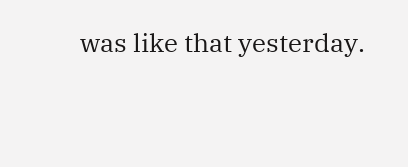was like that yesterday.